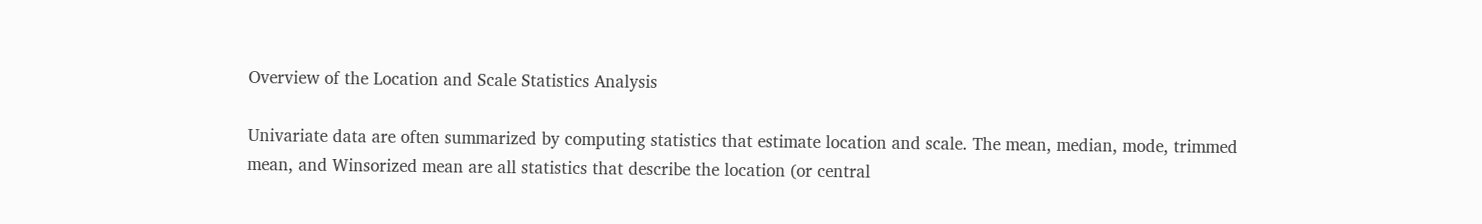Overview of the Location and Scale Statistics Analysis

Univariate data are often summarized by computing statistics that estimate location and scale. The mean, median, mode, trimmed mean, and Winsorized mean are all statistics that describe the location (or central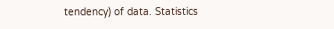tendency) of data. Statistics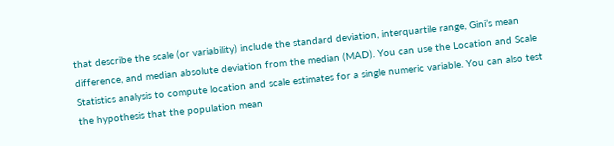that describe the scale (or variability) include the standard deviation, interquartile range, Gini’s mean difference, and median absolute deviation from the median (MAD). You can use the Location and Scale Statistics analysis to compute location and scale estimates for a single numeric variable. You can also test the hypothesis that the population mean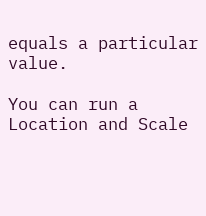equals a particular value.

You can run a Location and Scale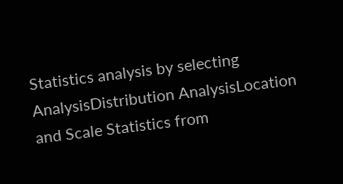Statistics analysis by selecting AnalysisDistribution AnalysisLocation and Scale Statistics from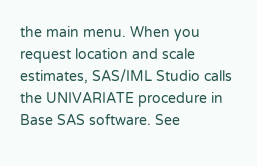the main menu. When you request location and scale estimates, SAS/IML Studio calls the UNIVARIATE procedure in Base SAS software. See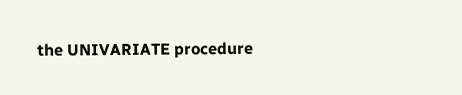the UNIVARIATE procedure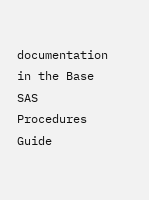documentation in the Base SAS Procedures Guide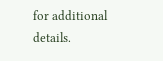for additional details.